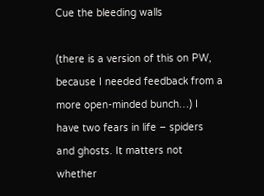Cue the bleeding walls

(there is a version of this on PW, because I needed feedback from a more open-minded bunch…) I have two fears in life – spiders and ghosts. It matters not whether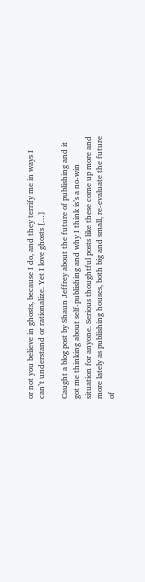or not you believe in ghosts, because I do, and they terrify me in ways I can’t understand or rationalize. Yet I love ghosts […]

Caught a blog post by Shaun Jeffrey about the future of publishing and it got me thinking about self-publishing and why I think is’s a no-win situation for anyone. Serious thoughtful posts like these come up more and more lately as publishing houses, both big and small, re-evaluate the future of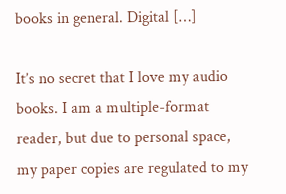books in general. Digital […]

It’s no secret that I love my audio books. I am a multiple-format reader, but due to personal space, my paper copies are regulated to my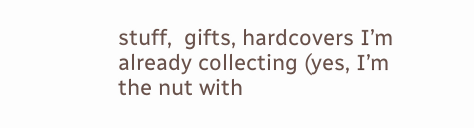stuff,  gifts, hardcovers I’m already collecting (yes, I’m the nut with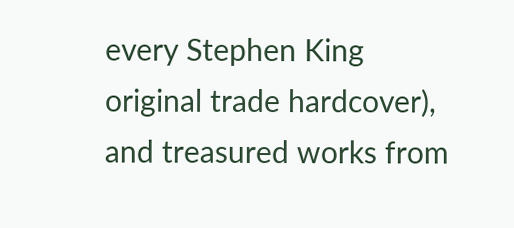every Stephen King original trade hardcover), and treasured works from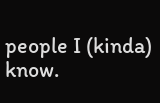people I (kinda) know.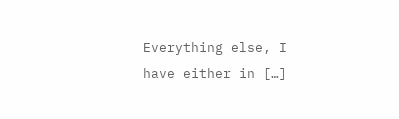Everything else, I have either in […]